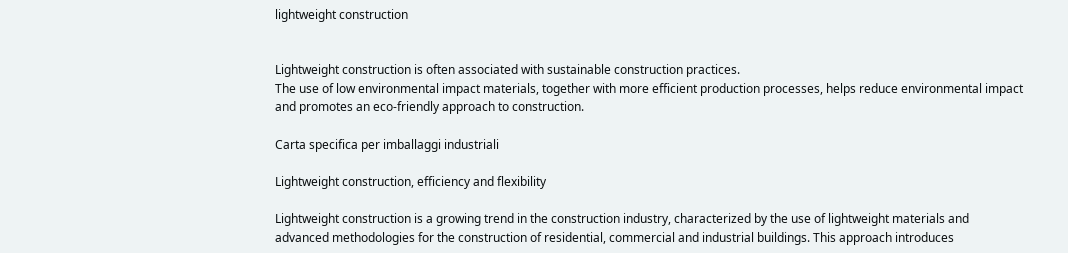lightweight construction


Lightweight construction is often associated with sustainable construction practices.
The use of low environmental impact materials, together with more efficient production processes, helps reduce environmental impact and promotes an eco-friendly approach to construction.

Carta specifica per imballaggi industriali

Lightweight construction, efficiency and flexibility

Lightweight construction is a growing trend in the construction industry, characterized by the use of lightweight materials and advanced methodologies for the construction of residential, commercial and industrial buildings. This approach introduces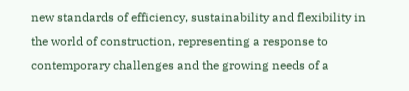new standards of efficiency, sustainability and flexibility in the world of construction, representing a response to contemporary challenges and the growing needs of a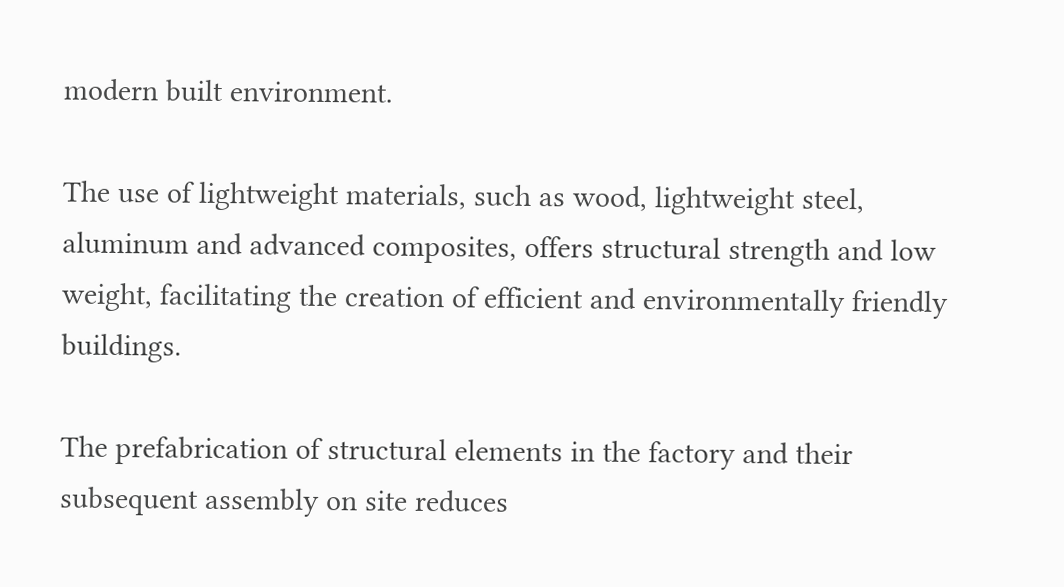modern built environment.

The use of lightweight materials, such as wood, lightweight steel, aluminum and advanced composites, offers structural strength and low weight, facilitating the creation of efficient and environmentally friendly buildings.

The prefabrication of structural elements in the factory and their subsequent assembly on site reduces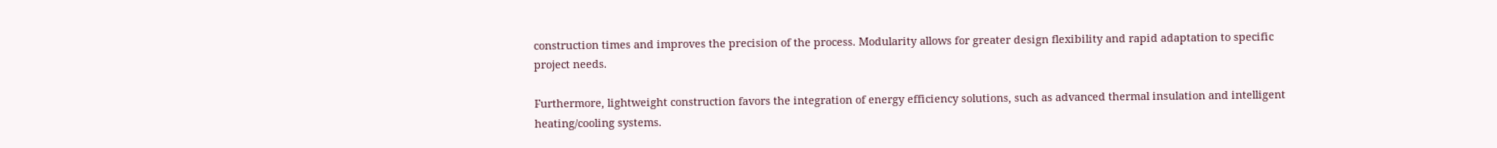construction times and improves the precision of the process. Modularity allows for greater design flexibility and rapid adaptation to specific project needs.

Furthermore, lightweight construction favors the integration of energy efficiency solutions, such as advanced thermal insulation and intelligent heating/cooling systems.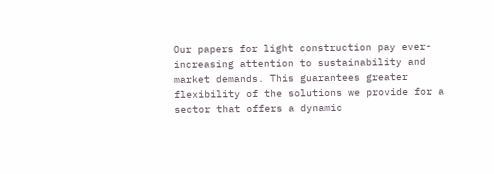Our papers for light construction pay ever-increasing attention to sustainability and market demands. This guarantees greater flexibility of the solutions we provide for a sector that offers a dynamic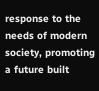response to the needs of modern society, promoting a future built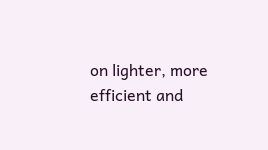on lighter, more efficient and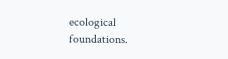ecological foundations.